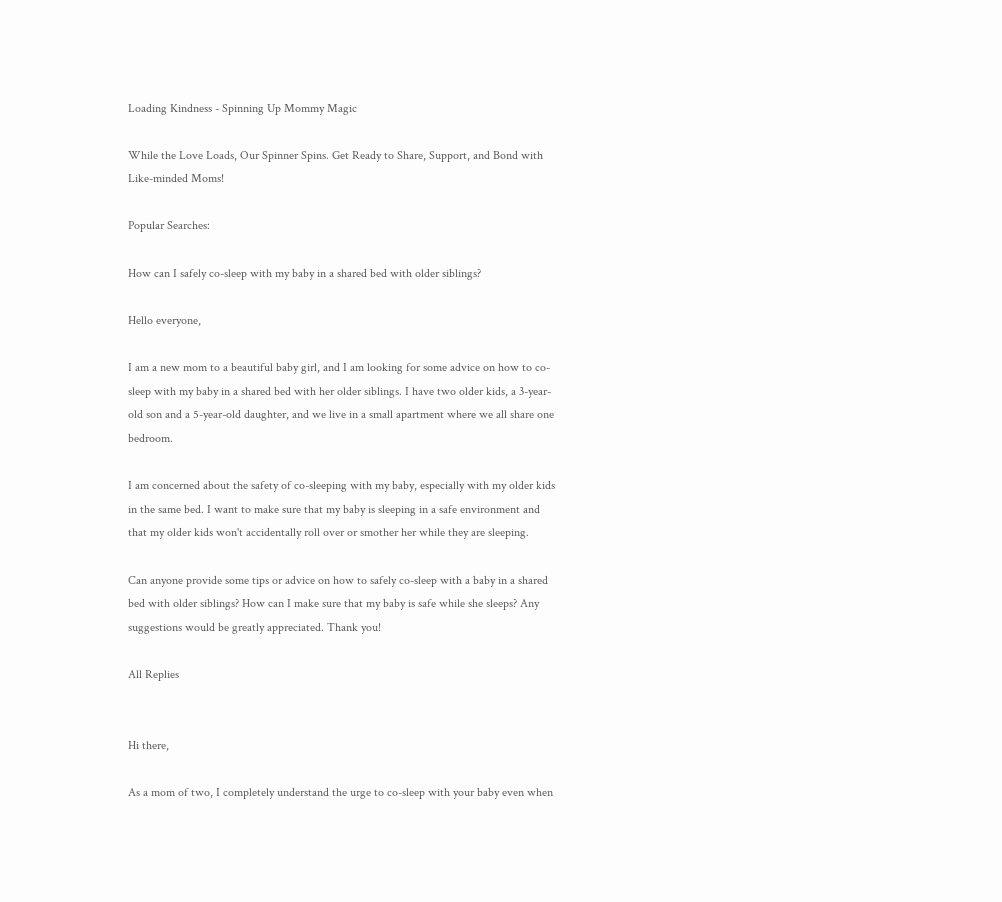Loading Kindness - Spinning Up Mommy Magic

While the Love Loads, Our Spinner Spins. Get Ready to Share, Support, and Bond with Like-minded Moms!

Popular Searches:

How can I safely co-sleep with my baby in a shared bed with older siblings?

Hello everyone,

I am a new mom to a beautiful baby girl, and I am looking for some advice on how to co-sleep with my baby in a shared bed with her older siblings. I have two older kids, a 3-year-old son and a 5-year-old daughter, and we live in a small apartment where we all share one bedroom.

I am concerned about the safety of co-sleeping with my baby, especially with my older kids in the same bed. I want to make sure that my baby is sleeping in a safe environment and that my older kids won't accidentally roll over or smother her while they are sleeping.

Can anyone provide some tips or advice on how to safely co-sleep with a baby in a shared bed with older siblings? How can I make sure that my baby is safe while she sleeps? Any suggestions would be greatly appreciated. Thank you!

All Replies


Hi there,

As a mom of two, I completely understand the urge to co-sleep with your baby even when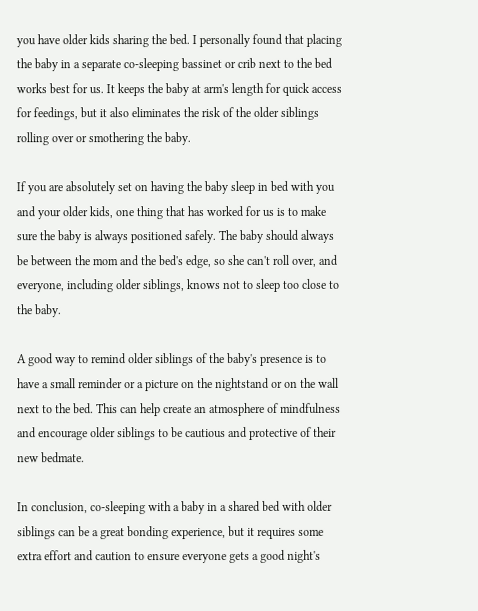you have older kids sharing the bed. I personally found that placing the baby in a separate co-sleeping bassinet or crib next to the bed works best for us. It keeps the baby at arm's length for quick access for feedings, but it also eliminates the risk of the older siblings rolling over or smothering the baby.

If you are absolutely set on having the baby sleep in bed with you and your older kids, one thing that has worked for us is to make sure the baby is always positioned safely. The baby should always be between the mom and the bed's edge, so she can't roll over, and everyone, including older siblings, knows not to sleep too close to the baby.

A good way to remind older siblings of the baby's presence is to have a small reminder or a picture on the nightstand or on the wall next to the bed. This can help create an atmosphere of mindfulness and encourage older siblings to be cautious and protective of their new bedmate.

In conclusion, co-sleeping with a baby in a shared bed with older siblings can be a great bonding experience, but it requires some extra effort and caution to ensure everyone gets a good night's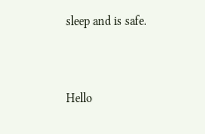sleep and is safe.


Hello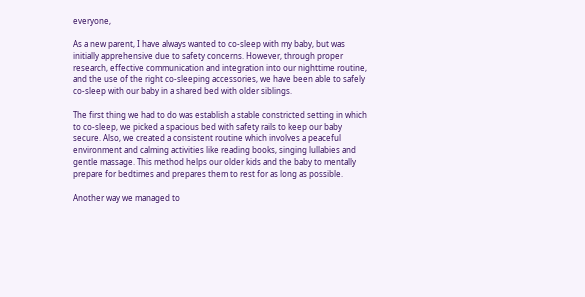everyone,

As a new parent, I have always wanted to co-sleep with my baby, but was initially apprehensive due to safety concerns. However, through proper research, effective communication and integration into our nighttime routine, and the use of the right co-sleeping accessories, we have been able to safely co-sleep with our baby in a shared bed with older siblings.

The first thing we had to do was establish a stable constricted setting in which to co-sleep, we picked a spacious bed with safety rails to keep our baby secure. Also, we created a consistent routine which involves a peaceful environment and calming activities like reading books, singing lullabies and gentle massage. This method helps our older kids and the baby to mentally prepare for bedtimes and prepares them to rest for as long as possible.

Another way we managed to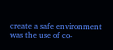create a safe environment was the use of co-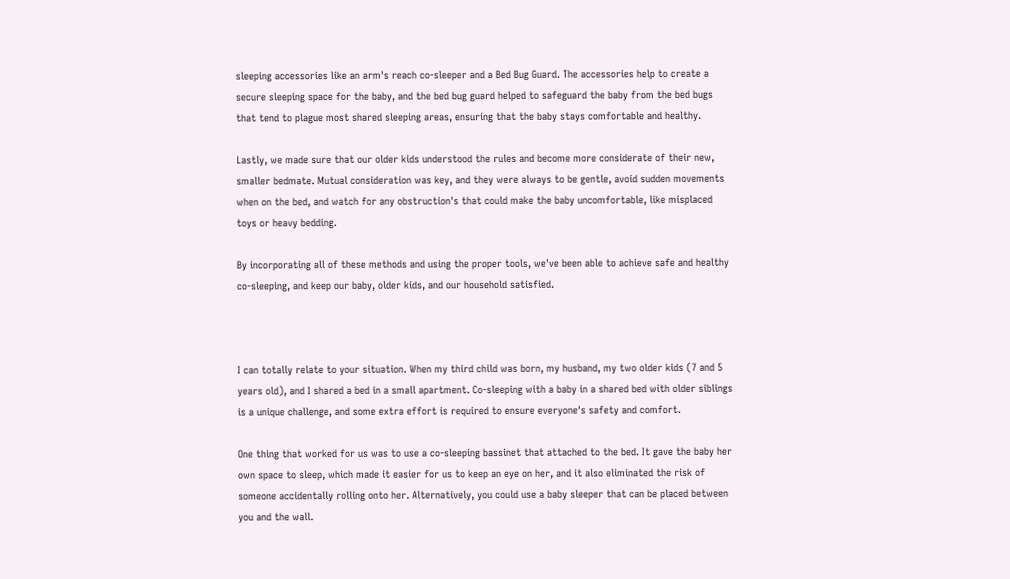sleeping accessories like an arm's reach co-sleeper and a Bed Bug Guard. The accessories help to create a secure sleeping space for the baby, and the bed bug guard helped to safeguard the baby from the bed bugs that tend to plague most shared sleeping areas, ensuring that the baby stays comfortable and healthy.

Lastly, we made sure that our older kids understood the rules and become more considerate of their new, smaller bedmate. Mutual consideration was key, and they were always to be gentle, avoid sudden movements when on the bed, and watch for any obstruction's that could make the baby uncomfortable, like misplaced toys or heavy bedding.

By incorporating all of these methods and using the proper tools, we've been able to achieve safe and healthy co-sleeping, and keep our baby, older kids, and our household satisfied.



I can totally relate to your situation. When my third child was born, my husband, my two older kids (7 and 5 years old), and I shared a bed in a small apartment. Co-sleeping with a baby in a shared bed with older siblings is a unique challenge, and some extra effort is required to ensure everyone's safety and comfort.

One thing that worked for us was to use a co-sleeping bassinet that attached to the bed. It gave the baby her own space to sleep, which made it easier for us to keep an eye on her, and it also eliminated the risk of someone accidentally rolling onto her. Alternatively, you could use a baby sleeper that can be placed between you and the wall.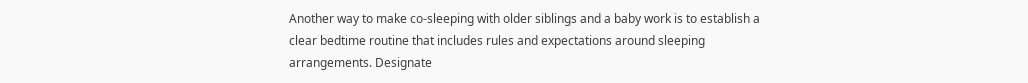Another way to make co-sleeping with older siblings and a baby work is to establish a clear bedtime routine that includes rules and expectations around sleeping arrangements. Designate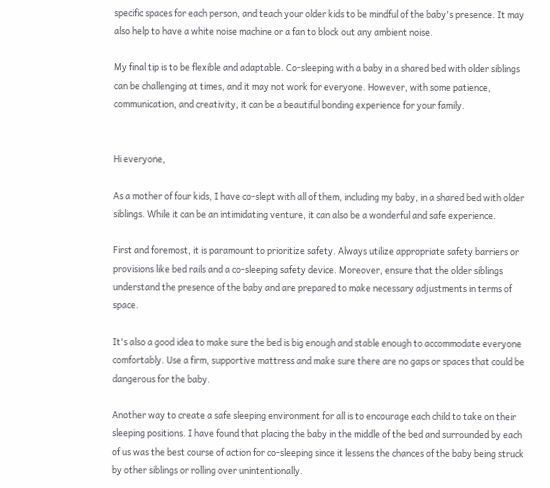specific spaces for each person, and teach your older kids to be mindful of the baby's presence. It may also help to have a white noise machine or a fan to block out any ambient noise.

My final tip is to be flexible and adaptable. Co-sleeping with a baby in a shared bed with older siblings can be challenging at times, and it may not work for everyone. However, with some patience, communication, and creativity, it can be a beautiful bonding experience for your family.


Hi everyone,

As a mother of four kids, I have co-slept with all of them, including my baby, in a shared bed with older siblings. While it can be an intimidating venture, it can also be a wonderful and safe experience.

First and foremost, it is paramount to prioritize safety. Always utilize appropriate safety barriers or provisions like bed rails and a co-sleeping safety device. Moreover, ensure that the older siblings understand the presence of the baby and are prepared to make necessary adjustments in terms of space.

It's also a good idea to make sure the bed is big enough and stable enough to accommodate everyone comfortably. Use a firm, supportive mattress and make sure there are no gaps or spaces that could be dangerous for the baby.

Another way to create a safe sleeping environment for all is to encourage each child to take on their sleeping positions. I have found that placing the baby in the middle of the bed and surrounded by each of us was the best course of action for co-sleeping since it lessens the chances of the baby being struck by other siblings or rolling over unintentionally.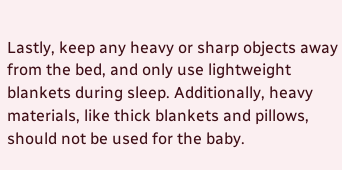Lastly, keep any heavy or sharp objects away from the bed, and only use lightweight blankets during sleep. Additionally, heavy materials, like thick blankets and pillows, should not be used for the baby.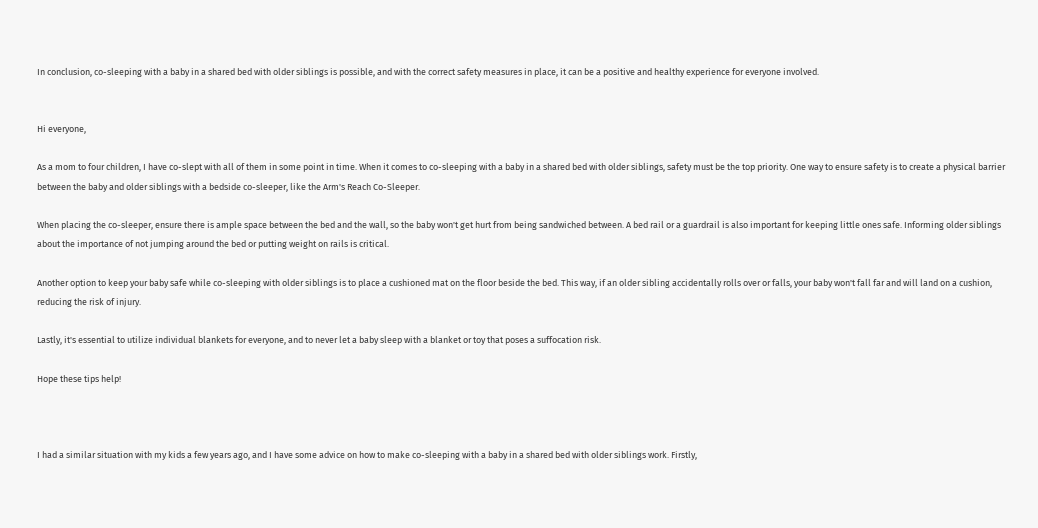In conclusion, co-sleeping with a baby in a shared bed with older siblings is possible, and with the correct safety measures in place, it can be a positive and healthy experience for everyone involved.


Hi everyone,

As a mom to four children, I have co-slept with all of them in some point in time. When it comes to co-sleeping with a baby in a shared bed with older siblings, safety must be the top priority. One way to ensure safety is to create a physical barrier between the baby and older siblings with a bedside co-sleeper, like the Arm's Reach Co-Sleeper.

When placing the co-sleeper, ensure there is ample space between the bed and the wall, so the baby won't get hurt from being sandwiched between. A bed rail or a guardrail is also important for keeping little ones safe. Informing older siblings about the importance of not jumping around the bed or putting weight on rails is critical.

Another option to keep your baby safe while co-sleeping with older siblings is to place a cushioned mat on the floor beside the bed. This way, if an older sibling accidentally rolls over or falls, your baby won't fall far and will land on a cushion, reducing the risk of injury.

Lastly, it's essential to utilize individual blankets for everyone, and to never let a baby sleep with a blanket or toy that poses a suffocation risk.

Hope these tips help!



I had a similar situation with my kids a few years ago, and I have some advice on how to make co-sleeping with a baby in a shared bed with older siblings work. Firstly,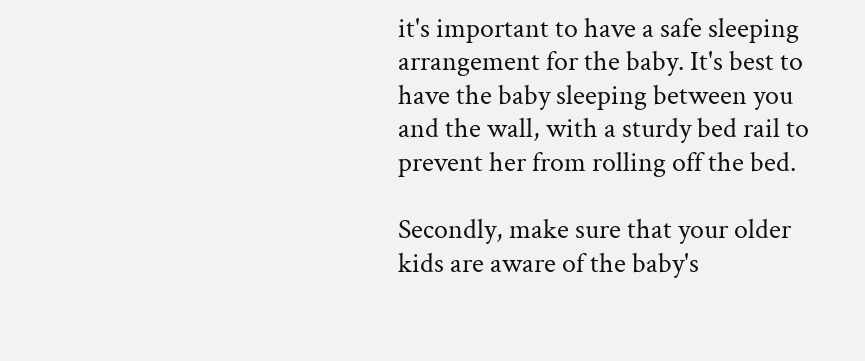it's important to have a safe sleeping arrangement for the baby. It's best to have the baby sleeping between you and the wall, with a sturdy bed rail to prevent her from rolling off the bed.

Secondly, make sure that your older kids are aware of the baby's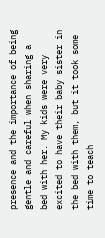presence and the importance of being gentle and careful when sharing a bed with her. My kids were very excited to have their baby sister in the bed with them, but it took some time to teach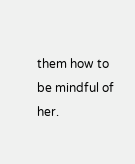them how to be mindful of her.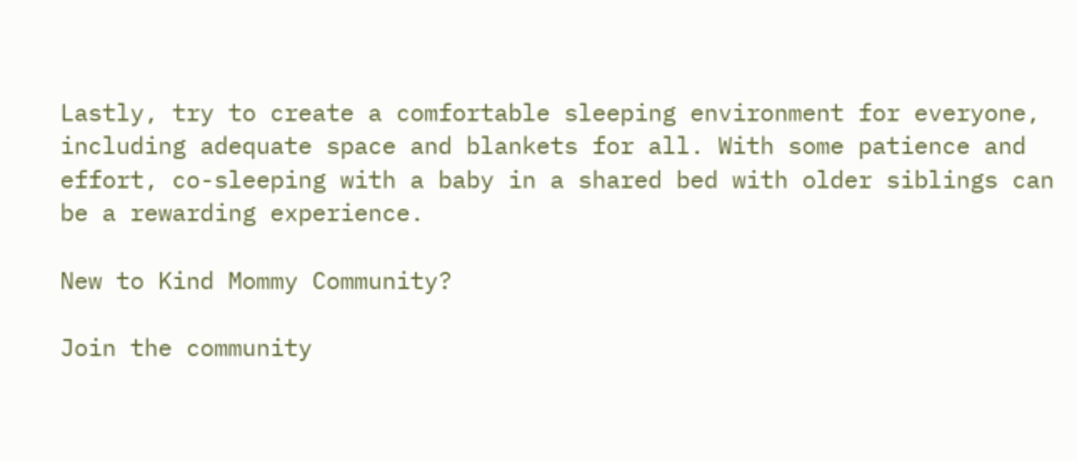Lastly, try to create a comfortable sleeping environment for everyone, including adequate space and blankets for all. With some patience and effort, co-sleeping with a baby in a shared bed with older siblings can be a rewarding experience.

New to Kind Mommy Community?

Join the community